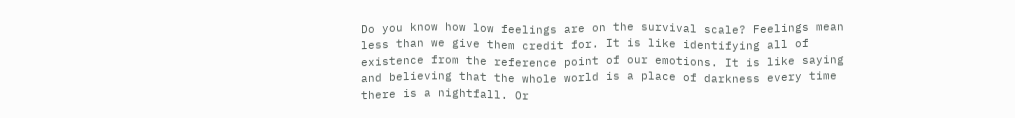Do you know how low feelings are on the survival scale? Feelings mean less than we give them credit for. It is like identifying all of existence from the reference point of our emotions. It is like saying and believing that the whole world is a place of darkness every time there is a nightfall. Or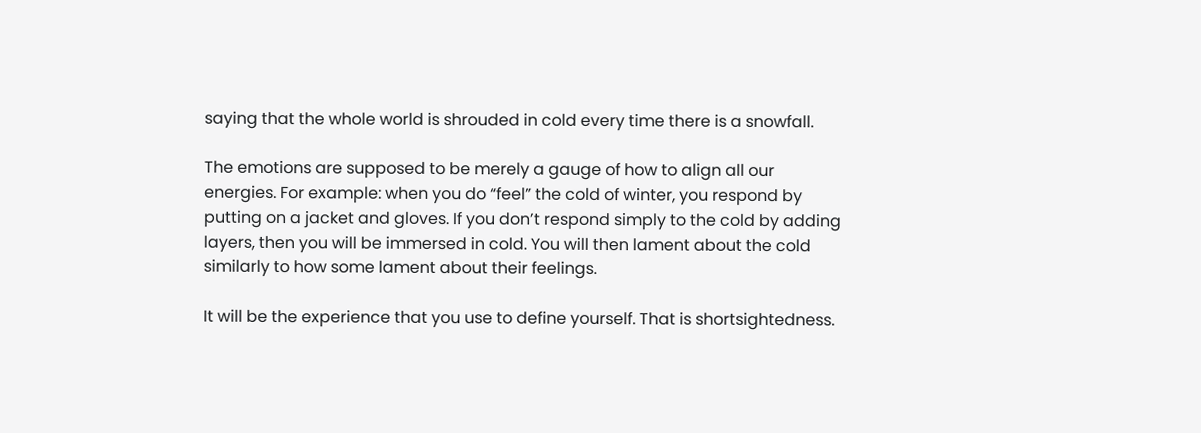saying that the whole world is shrouded in cold every time there is a snowfall.

The emotions are supposed to be merely a gauge of how to align all our energies. For example: when you do “feel” the cold of winter, you respond by putting on a jacket and gloves. If you don’t respond simply to the cold by adding layers, then you will be immersed in cold. You will then lament about the cold similarly to how some lament about their feelings.

It will be the experience that you use to define yourself. That is shortsightedness.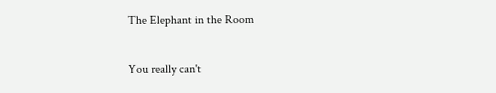The Elephant in the Room

You really can't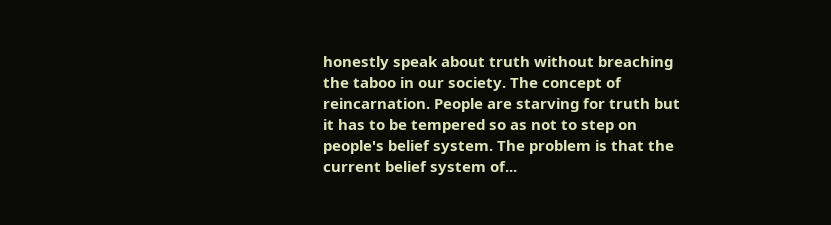honestly speak about truth without breaching the taboo in our society. The concept of reincarnation. People are starving for truth but it has to be tempered so as not to step on people's belief system. The problem is that the current belief system of...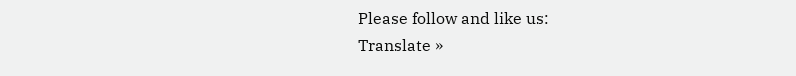Please follow and like us:
Translate »